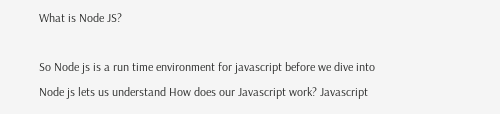What is Node JS?

So Node js is a run time environment for javascript before we dive into Node js lets us understand How does our Javascript work? Javascript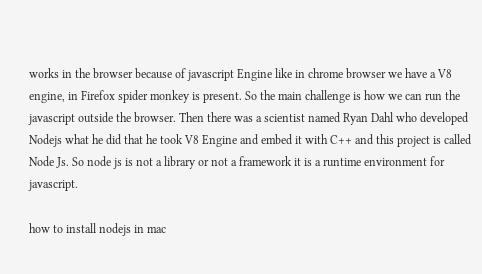works in the browser because of javascript Engine like in chrome browser we have a V8 engine, in Firefox spider monkey is present. So the main challenge is how we can run the javascript outside the browser. Then there was a scientist named Ryan Dahl who developed Nodejs what he did that he took V8 Engine and embed it with C++ and this project is called Node Js. So node js is not a library or not a framework it is a runtime environment for javascript.

how to install nodejs in mac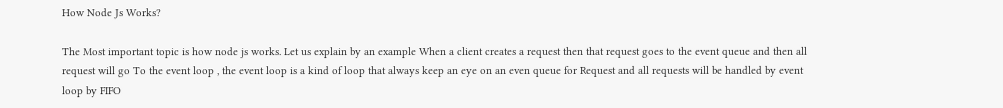How Node Js Works?

The Most important topic is how node js works. Let us explain by an example When a client creates a request then that request goes to the event queue and then all request will go To the event loop , the event loop is a kind of loop that always keep an eye on an even queue for Request and all requests will be handled by event loop by FIFO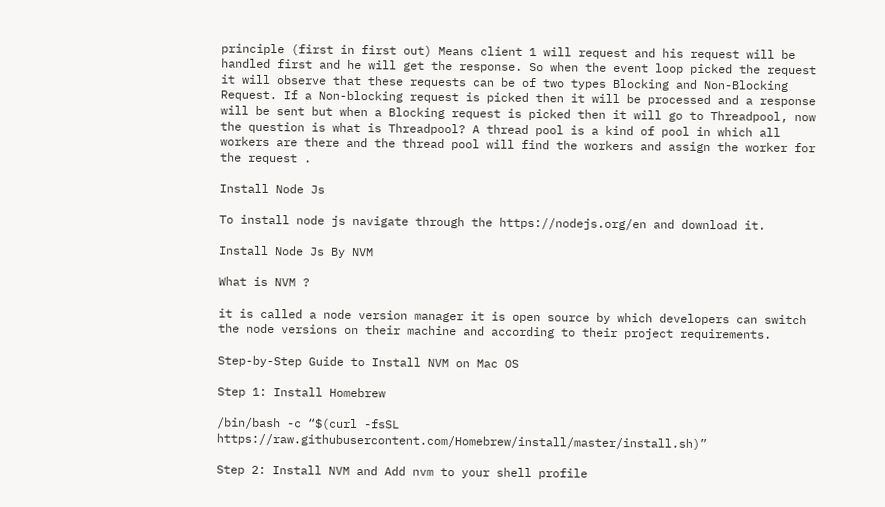principle (first in first out) Means client 1 will request and his request will be handled first and he will get the response. So when the event loop picked the request it will observe that these requests can be of two types Blocking and Non-Blocking Request. If a Non-blocking request is picked then it will be processed and a response will be sent but when a Blocking request is picked then it will go to Threadpool, now the question is what is Threadpool? A thread pool is a kind of pool in which all workers are there and the thread pool will find the workers and assign the worker for the request .

Install Node Js

To install node js navigate through the https://nodejs.org/en and download it.

Install Node Js By NVM

What is NVM ?

it is called a node version manager it is open source by which developers can switch the node versions on their machine and according to their project requirements.

Step-by-Step Guide to Install NVM on Mac OS

Step 1: Install Homebrew

/bin/bash -c “$(curl -fsSL https://raw.githubusercontent.com/Homebrew/install/master/install.sh)”

Step 2: Install NVM and Add nvm to your shell profile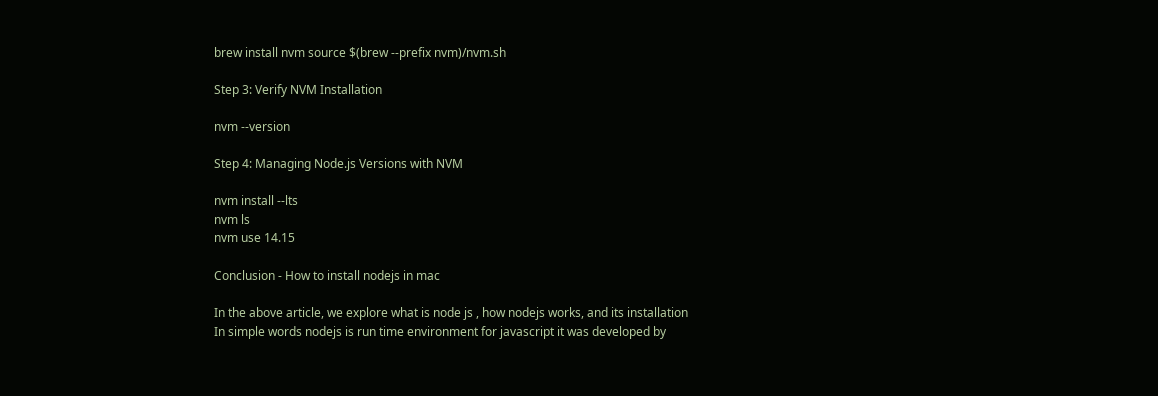brew install nvm source $(brew --prefix nvm)/nvm.sh

Step 3: Verify NVM Installation

nvm --version

Step 4: Managing Node.js Versions with NVM

nvm install --lts
nvm ls
nvm use 14.15

Conclusion - How to install nodejs in mac

In the above article, we explore what is node js , how nodejs works, and its installation
In simple words nodejs is run time environment for javascript it was developed by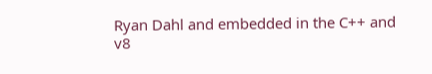Ryan Dahl and embedded in the C++ and v8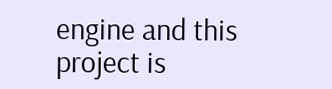engine and this project is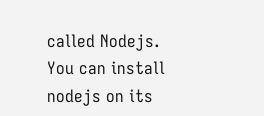called Nodejs.
You can install nodejs on its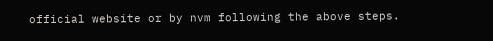official website or by nvm following the above steps.